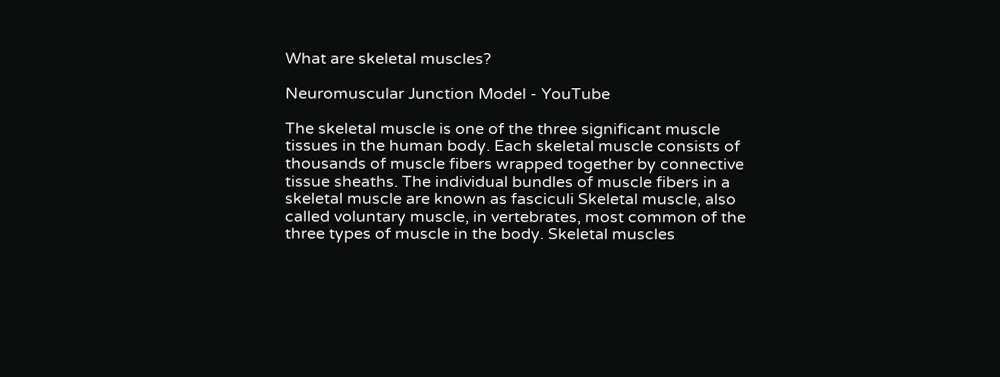What are skeletal muscles?

Neuromuscular Junction Model - YouTube

The skeletal muscle is one of the three significant muscle tissues in the human body. Each skeletal muscle consists of thousands of muscle fibers wrapped together by connective tissue sheaths. The individual bundles of muscle fibers in a skeletal muscle are known as fasciculi Skeletal muscle, also called voluntary muscle, in vertebrates, most common of the three types of muscle in the body. Skeletal muscles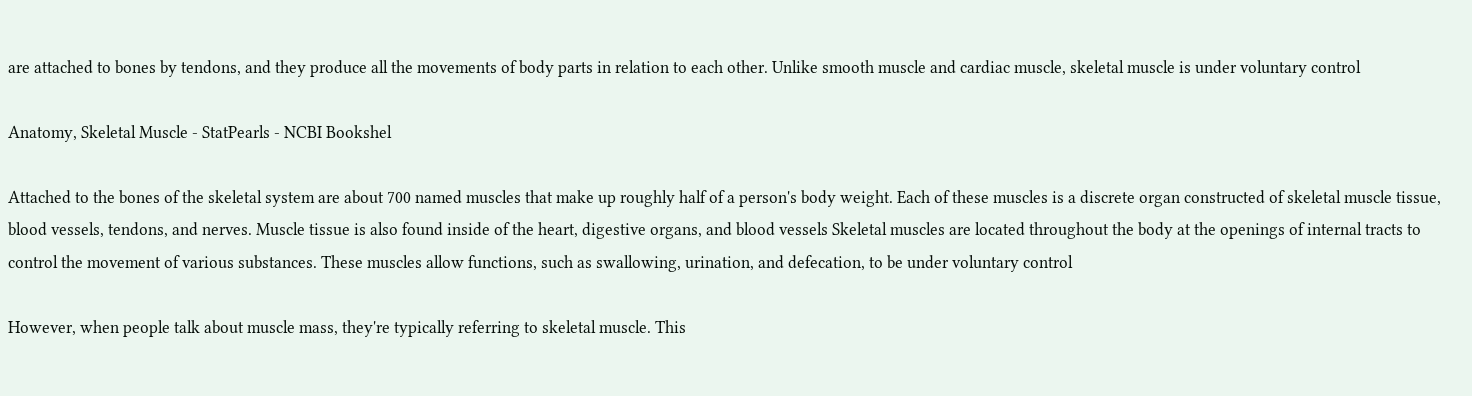are attached to bones by tendons, and they produce all the movements of body parts in relation to each other. Unlike smooth muscle and cardiac muscle, skeletal muscle is under voluntary control

Anatomy, Skeletal Muscle - StatPearls - NCBI Bookshel

Attached to the bones of the skeletal system are about 700 named muscles that make up roughly half of a person's body weight. Each of these muscles is a discrete organ constructed of skeletal muscle tissue, blood vessels, tendons, and nerves. Muscle tissue is also found inside of the heart, digestive organs, and blood vessels Skeletal muscles are located throughout the body at the openings of internal tracts to control the movement of various substances. These muscles allow functions, such as swallowing, urination, and defecation, to be under voluntary control

However, when people talk about muscle mass, they're typically referring to skeletal muscle. This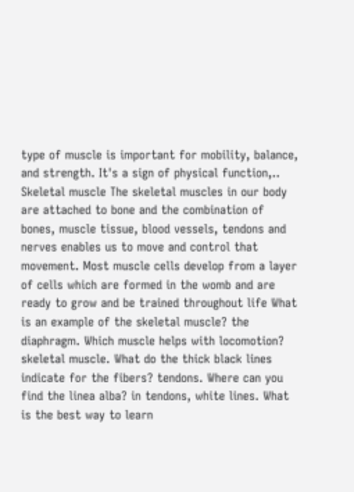type of muscle is important for mobility, balance, and strength. It's a sign of physical function,.. Skeletal muscle The skeletal muscles in our body are attached to bone and the combination of bones, muscle tissue, blood vessels, tendons and nerves enables us to move and control that movement. Most muscle cells develop from a layer of cells which are formed in the womb and are ready to grow and be trained throughout life What is an example of the skeletal muscle? the diaphragm. Which muscle helps with locomotion? skeletal muscle. What do the thick black lines indicate for the fibers? tendons. Where can you find the linea alba? in tendons, white lines. What is the best way to learn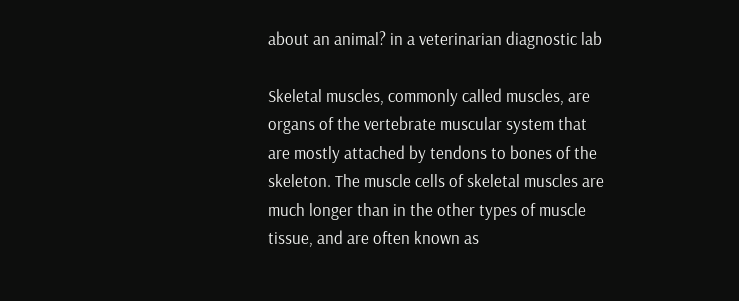about an animal? in a veterinarian diagnostic lab

Skeletal muscles, commonly called muscles, are organs of the vertebrate muscular system that are mostly attached by tendons to bones of the skeleton. The muscle cells of skeletal muscles are much longer than in the other types of muscle tissue, and are often known as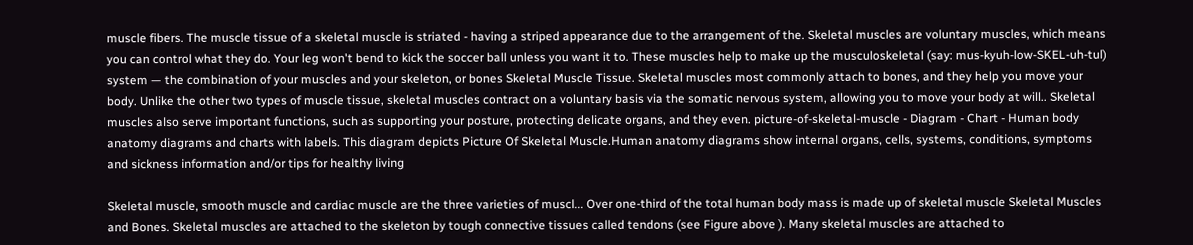muscle fibers. The muscle tissue of a skeletal muscle is striated - having a striped appearance due to the arrangement of the. Skeletal muscles are voluntary muscles, which means you can control what they do. Your leg won't bend to kick the soccer ball unless you want it to. These muscles help to make up the musculoskeletal (say: mus-kyuh-low-SKEL-uh-tul) system — the combination of your muscles and your skeleton, or bones Skeletal Muscle Tissue. Skeletal muscles most commonly attach to bones, and they help you move your body. Unlike the other two types of muscle tissue, skeletal muscles contract on a voluntary basis via the somatic nervous system, allowing you to move your body at will.. Skeletal muscles also serve important functions, such as supporting your posture, protecting delicate organs, and they even. picture-of-skeletal-muscle - Diagram - Chart - Human body anatomy diagrams and charts with labels. This diagram depicts Picture Of Skeletal Muscle.Human anatomy diagrams show internal organs, cells, systems, conditions, symptoms and sickness information and/or tips for healthy living

Skeletal muscle, smooth muscle and cardiac muscle are the three varieties of muscl... Over one-third of the total human body mass is made up of skeletal muscle Skeletal Muscles and Bones. Skeletal muscles are attached to the skeleton by tough connective tissues called tendons (see Figure above ). Many skeletal muscles are attached to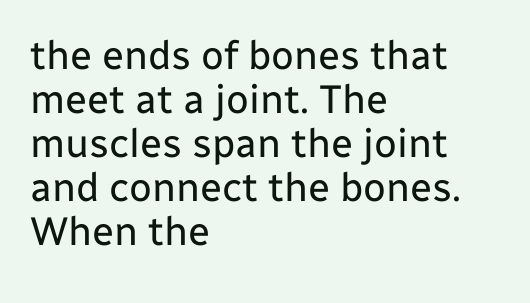the ends of bones that meet at a joint. The muscles span the joint and connect the bones. When the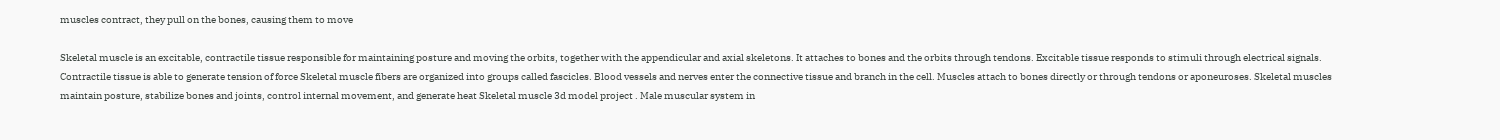muscles contract, they pull on the bones, causing them to move

Skeletal muscle is an excitable, contractile tissue responsible for maintaining posture and moving the orbits, together with the appendicular and axial skeletons. It attaches to bones and the orbits through tendons. Excitable tissue responds to stimuli through electrical signals. Contractile tissue is able to generate tension of force Skeletal muscle fibers are organized into groups called fascicles. Blood vessels and nerves enter the connective tissue and branch in the cell. Muscles attach to bones directly or through tendons or aponeuroses. Skeletal muscles maintain posture, stabilize bones and joints, control internal movement, and generate heat Skeletal muscle 3d model project . Male muscular system in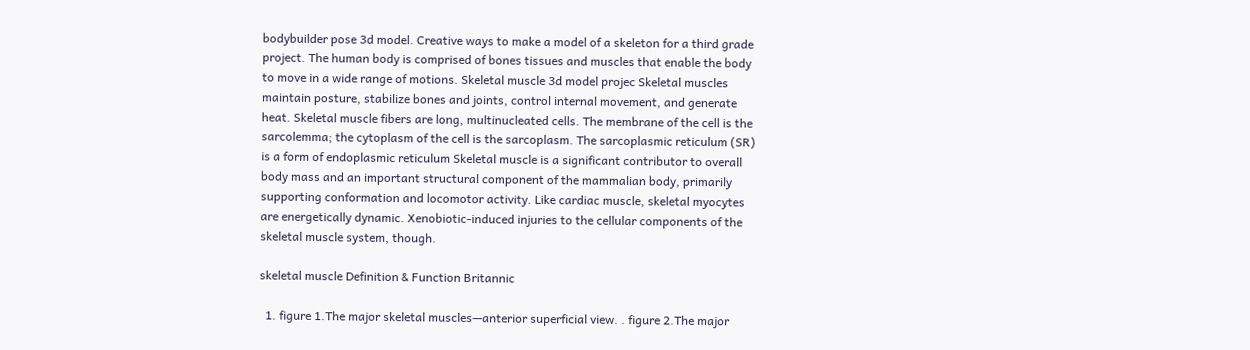bodybuilder pose 3d model. Creative ways to make a model of a skeleton for a third grade project. The human body is comprised of bones tissues and muscles that enable the body to move in a wide range of motions. Skeletal muscle 3d model projec Skeletal muscles maintain posture, stabilize bones and joints, control internal movement, and generate heat. Skeletal muscle fibers are long, multinucleated cells. The membrane of the cell is the sarcolemma; the cytoplasm of the cell is the sarcoplasm. The sarcoplasmic reticulum (SR) is a form of endoplasmic reticulum Skeletal muscle is a significant contributor to overall body mass and an important structural component of the mammalian body, primarily supporting conformation and locomotor activity. Like cardiac muscle, skeletal myocytes are energetically dynamic. Xenobiotic-induced injuries to the cellular components of the skeletal muscle system, though.

skeletal muscle Definition & Function Britannic

  1. figure 1.The major skeletal muscles—anterior superficial view. . figure 2.The major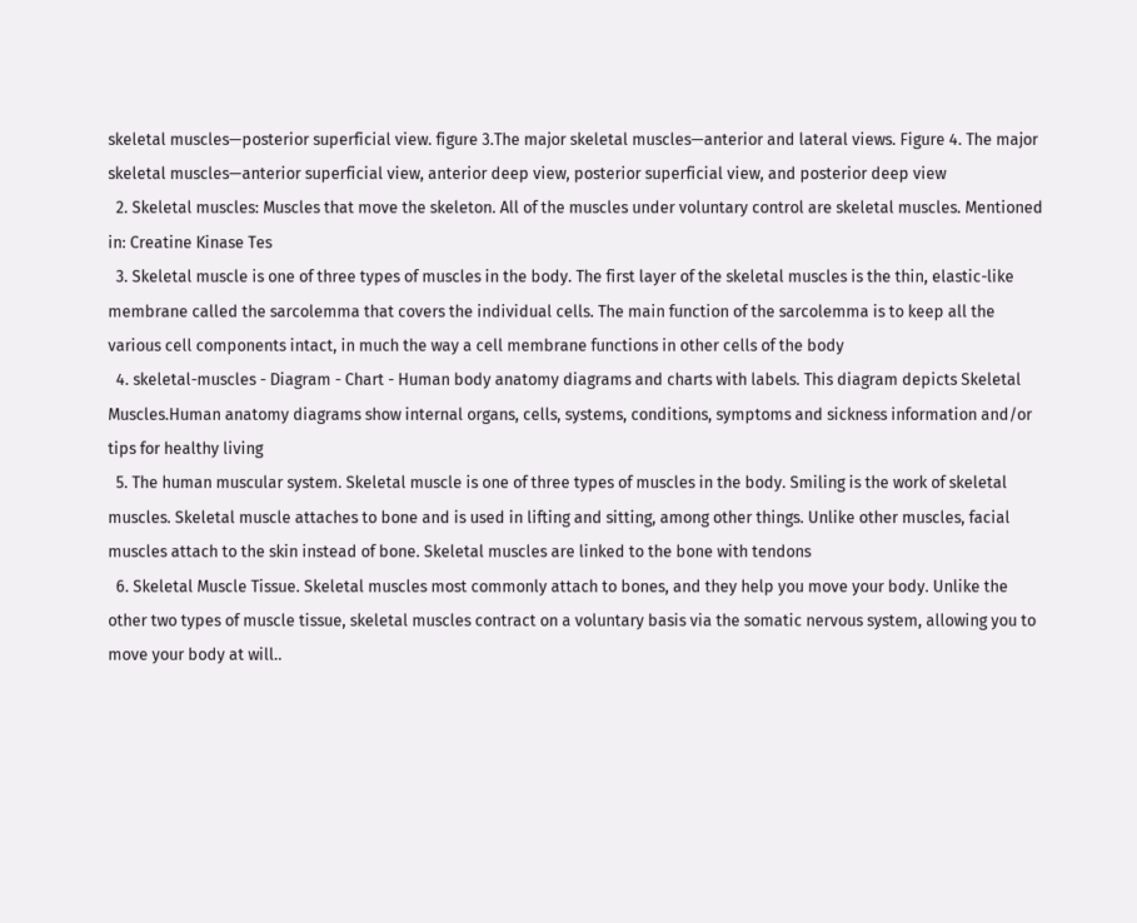skeletal muscles—posterior superficial view. figure 3.The major skeletal muscles—anterior and lateral views. Figure 4. The major skeletal muscles—anterior superficial view, anterior deep view, posterior superficial view, and posterior deep view
  2. Skeletal muscles: Muscles that move the skeleton. All of the muscles under voluntary control are skeletal muscles. Mentioned in: Creatine Kinase Tes
  3. Skeletal muscle is one of three types of muscles in the body. The first layer of the skeletal muscles is the thin, elastic-like membrane called the sarcolemma that covers the individual cells. The main function of the sarcolemma is to keep all the various cell components intact, in much the way a cell membrane functions in other cells of the body
  4. skeletal-muscles - Diagram - Chart - Human body anatomy diagrams and charts with labels. This diagram depicts Skeletal Muscles.Human anatomy diagrams show internal organs, cells, systems, conditions, symptoms and sickness information and/or tips for healthy living
  5. The human muscular system. Skeletal muscle is one of three types of muscles in the body. Smiling is the work of skeletal muscles. Skeletal muscle attaches to bone and is used in lifting and sitting, among other things. Unlike other muscles, facial muscles attach to the skin instead of bone. Skeletal muscles are linked to the bone with tendons
  6. Skeletal Muscle Tissue. Skeletal muscles most commonly attach to bones, and they help you move your body. Unlike the other two types of muscle tissue, skeletal muscles contract on a voluntary basis via the somatic nervous system, allowing you to move your body at will..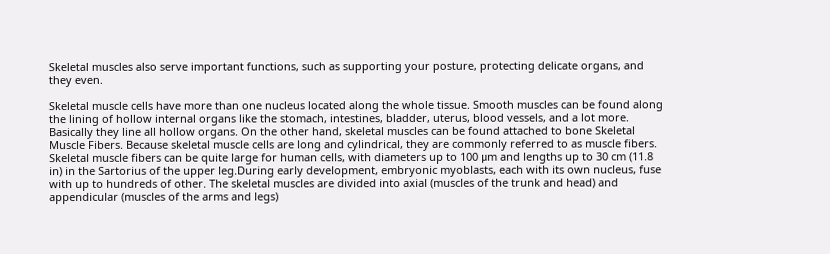Skeletal muscles also serve important functions, such as supporting your posture, protecting delicate organs, and they even.

Skeletal muscle cells have more than one nucleus located along the whole tissue. Smooth muscles can be found along the lining of hollow internal organs like the stomach, intestines, bladder, uterus, blood vessels, and a lot more. Basically they line all hollow organs. On the other hand, skeletal muscles can be found attached to bone Skeletal Muscle Fibers. Because skeletal muscle cells are long and cylindrical, they are commonly referred to as muscle fibers. Skeletal muscle fibers can be quite large for human cells, with diameters up to 100 μm and lengths up to 30 cm (11.8 in) in the Sartorius of the upper leg.During early development, embryonic myoblasts, each with its own nucleus, fuse with up to hundreds of other. The skeletal muscles are divided into axial (muscles of the trunk and head) and appendicular (muscles of the arms and legs)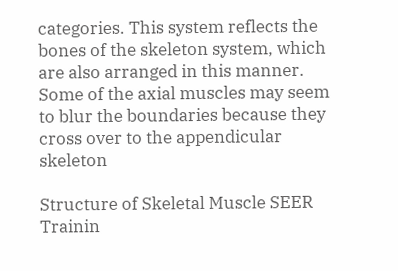categories. This system reflects the bones of the skeleton system, which are also arranged in this manner. Some of the axial muscles may seem to blur the boundaries because they cross over to the appendicular skeleton

Structure of Skeletal Muscle SEER Trainin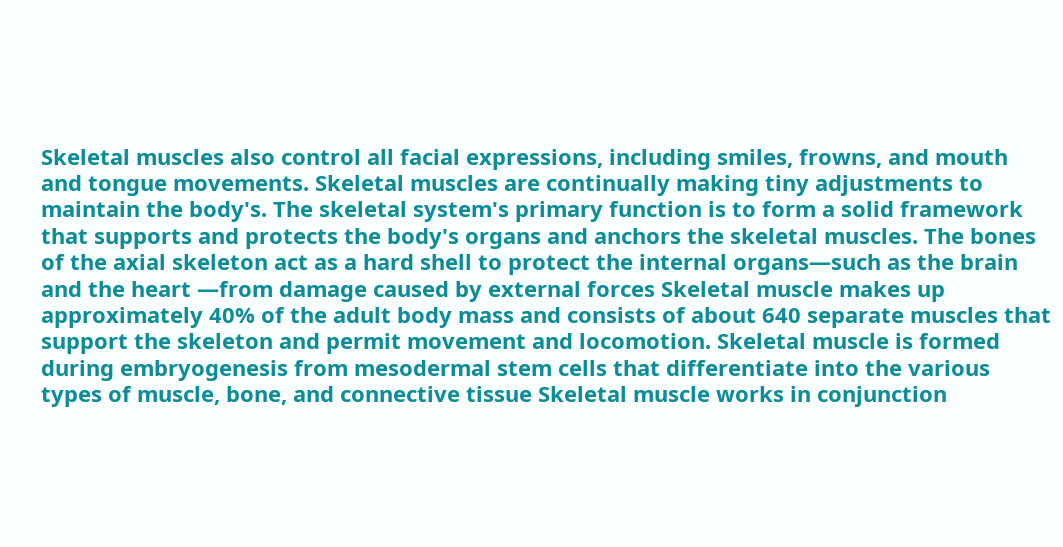Skeletal muscles also control all facial expressions, including smiles, frowns, and mouth and tongue movements. Skeletal muscles are continually making tiny adjustments to maintain the body's. The skeletal system's primary function is to form a solid framework that supports and protects the body's organs and anchors the skeletal muscles. The bones of the axial skeleton act as a hard shell to protect the internal organs—such as the brain and the heart —from damage caused by external forces Skeletal muscle makes up approximately 40% of the adult body mass and consists of about 640 separate muscles that support the skeleton and permit movement and locomotion. Skeletal muscle is formed during embryogenesis from mesodermal stem cells that differentiate into the various types of muscle, bone, and connective tissue Skeletal muscle works in conjunction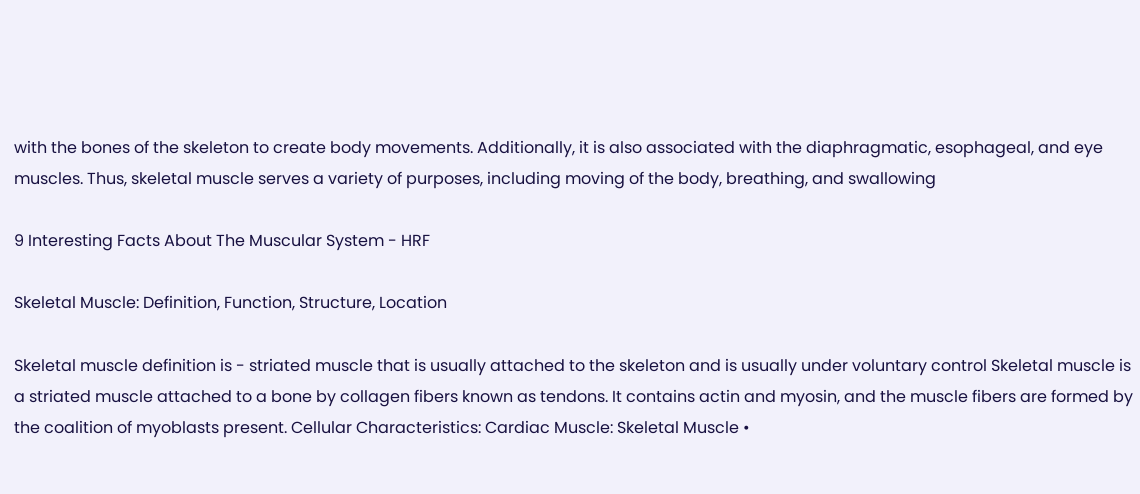with the bones of the skeleton to create body movements. Additionally, it is also associated with the diaphragmatic, esophageal, and eye muscles. Thus, skeletal muscle serves a variety of purposes, including moving of the body, breathing, and swallowing

9 Interesting Facts About The Muscular System - HRF

Skeletal Muscle: Definition, Function, Structure, Location

Skeletal muscle definition is - striated muscle that is usually attached to the skeleton and is usually under voluntary control Skeletal muscle is a striated muscle attached to a bone by collagen fibers known as tendons. It contains actin and myosin, and the muscle fibers are formed by the coalition of myoblasts present. Cellular Characteristics: Cardiac Muscle: Skeletal Muscle •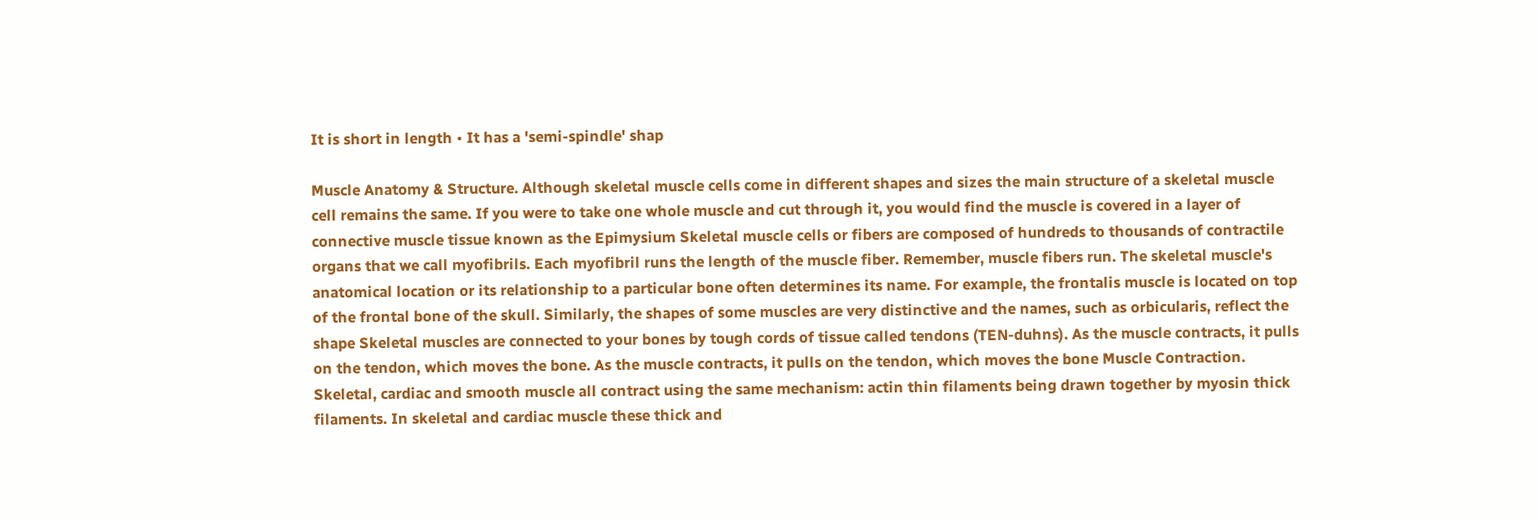It is short in length • It has a 'semi-spindle' shap

Muscle Anatomy & Structure. Although skeletal muscle cells come in different shapes and sizes the main structure of a skeletal muscle cell remains the same. If you were to take one whole muscle and cut through it, you would find the muscle is covered in a layer of connective muscle tissue known as the Epimysium Skeletal muscle cells or fibers are composed of hundreds to thousands of contractile organs that we call myofibrils. Each myofibril runs the length of the muscle fiber. Remember, muscle fibers run. The skeletal muscle's anatomical location or its relationship to a particular bone often determines its name. For example, the frontalis muscle is located on top of the frontal bone of the skull. Similarly, the shapes of some muscles are very distinctive and the names, such as orbicularis, reflect the shape Skeletal muscles are connected to your bones by tough cords of tissue called tendons (TEN-duhns). As the muscle contracts, it pulls on the tendon, which moves the bone. As the muscle contracts, it pulls on the tendon, which moves the bone Muscle Contraction. Skeletal, cardiac and smooth muscle all contract using the same mechanism: actin thin filaments being drawn together by myosin thick filaments. In skeletal and cardiac muscle these thick and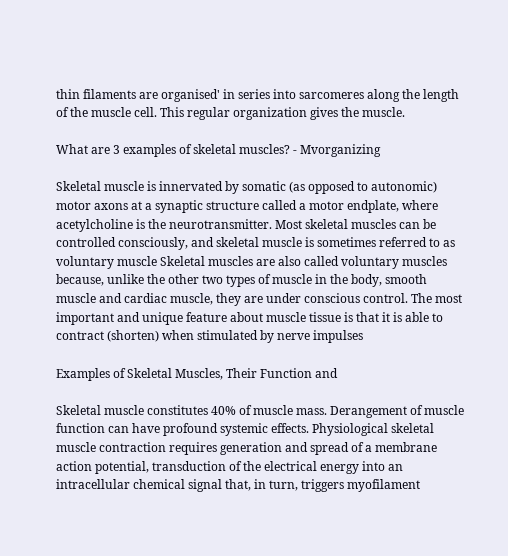thin filaments are organised' in series into sarcomeres along the length of the muscle cell. This regular organization gives the muscle.

What are 3 examples of skeletal muscles? - Mvorganizing

Skeletal muscle is innervated by somatic (as opposed to autonomic) motor axons at a synaptic structure called a motor endplate, where acetylcholine is the neurotransmitter. Most skeletal muscles can be controlled consciously, and skeletal muscle is sometimes referred to as voluntary muscle Skeletal muscles are also called voluntary muscles because, unlike the other two types of muscle in the body, smooth muscle and cardiac muscle, they are under conscious control. The most important and unique feature about muscle tissue is that it is able to contract (shorten) when stimulated by nerve impulses

Examples of Skeletal Muscles, Their Function and

Skeletal muscle constitutes 40% of muscle mass. Derangement of muscle function can have profound systemic effects. Physiological skeletal muscle contraction requires generation and spread of a membrane action potential, transduction of the electrical energy into an intracellular chemical signal that, in turn, triggers myofilament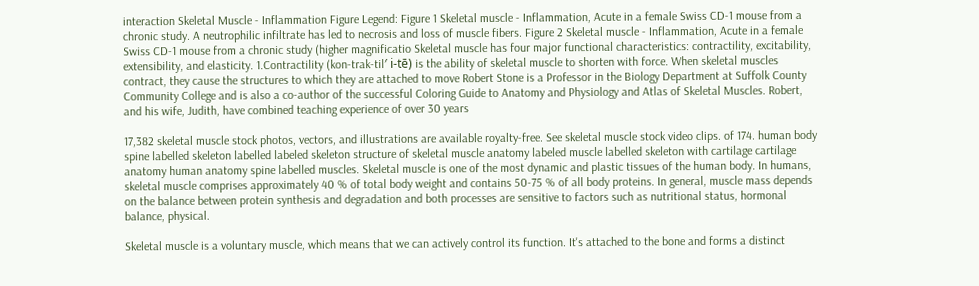interaction Skeletal Muscle - Inflammation Figure Legend: Figure 1 Skeletal muscle - Inflammation, Acute in a female Swiss CD-1 mouse from a chronic study. A neutrophilic infiltrate has led to necrosis and loss of muscle fibers. Figure 2 Skeletal muscle - Inflammation, Acute in a female Swiss CD-1 mouse from a chronic study (higher magnificatio Skeletal muscle has four major functional characteristics: contractility, excitability, extensibility, and elasticity. 1.Contractility (kon-trak-til′ i-tē) is the ability of skeletal muscle to shorten with force. When skeletal muscles contract, they cause the structures to which they are attached to move Robert Stone is a Professor in the Biology Department at Suffolk County Community College and is also a co-author of the successful Coloring Guide to Anatomy and Physiology and Atlas of Skeletal Muscles. Robert, and his wife, Judith, have combined teaching experience of over 30 years

17,382 skeletal muscle stock photos, vectors, and illustrations are available royalty-free. See skeletal muscle stock video clips. of 174. human body spine labelled skeleton labelled labeled skeleton structure of skeletal muscle anatomy labeled muscle labelled skeleton with cartilage cartilage anatomy human anatomy spine labelled muscles. Skeletal muscle is one of the most dynamic and plastic tissues of the human body. In humans, skeletal muscle comprises approximately 40 % of total body weight and contains 50-75 % of all body proteins. In general, muscle mass depends on the balance between protein synthesis and degradation and both processes are sensitive to factors such as nutritional status, hormonal balance, physical.

Skeletal muscle is a voluntary muscle, which means that we can actively control its function. It's attached to the bone and forms a distinct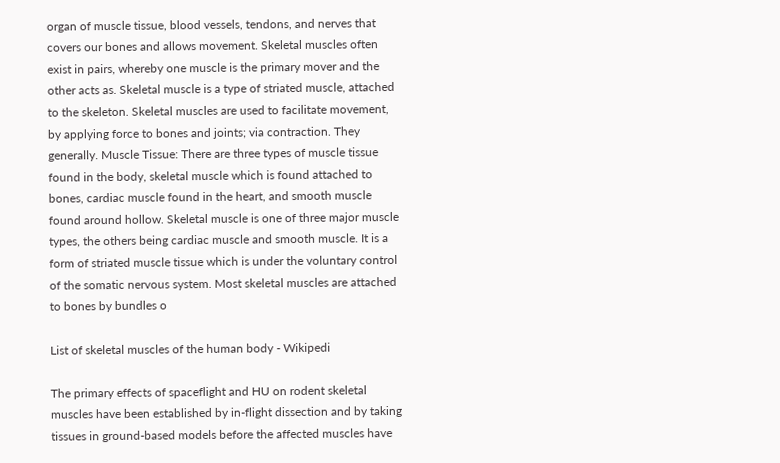organ of muscle tissue, blood vessels, tendons, and nerves that covers our bones and allows movement. Skeletal muscles often exist in pairs, whereby one muscle is the primary mover and the other acts as. Skeletal muscle is a type of striated muscle, attached to the skeleton. Skeletal muscles are used to facilitate movement, by applying force to bones and joints; via contraction. They generally. Muscle Tissue: There are three types of muscle tissue found in the body, skeletal muscle which is found attached to bones, cardiac muscle found in the heart, and smooth muscle found around hollow. Skeletal muscle is one of three major muscle types, the others being cardiac muscle and smooth muscle. It is a form of striated muscle tissue which is under the voluntary control of the somatic nervous system. Most skeletal muscles are attached to bones by bundles o

List of skeletal muscles of the human body - Wikipedi

The primary effects of spaceflight and HU on rodent skeletal muscles have been established by in-flight dissection and by taking tissues in ground-based models before the affected muscles have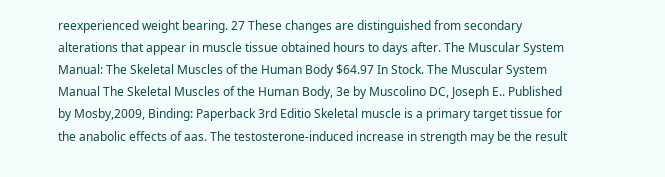reexperienced weight bearing. 27 These changes are distinguished from secondary alterations that appear in muscle tissue obtained hours to days after. The Muscular System Manual: The Skeletal Muscles of the Human Body $64.97 In Stock. The Muscular System Manual The Skeletal Muscles of the Human Body, 3e by Muscolino DC, Joseph E.. Published by Mosby,2009, Binding: Paperback 3rd Editio Skeletal muscle is a primary target tissue for the anabolic effects of aas. The testosterone-induced increase in strength may be the result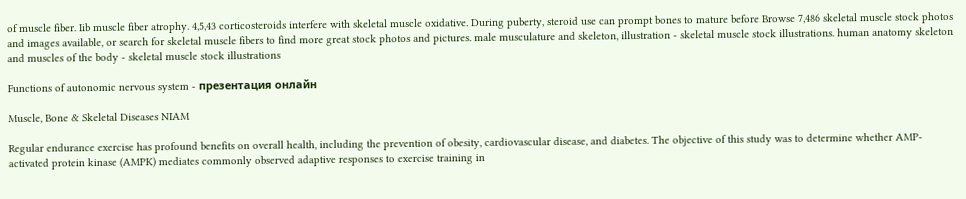of muscle fiber. Iib muscle fiber atrophy. 4,5,43 corticosteroids interfere with skeletal muscle oxidative. During puberty, steroid use can prompt bones to mature before Browse 7,486 skeletal muscle stock photos and images available, or search for skeletal muscle fibers to find more great stock photos and pictures. male musculature and skeleton, illustration - skeletal muscle stock illustrations. human anatomy skeleton and muscles of the body - skeletal muscle stock illustrations

Functions of autonomic nervous system - презентация онлайн

Muscle, Bone & Skeletal Diseases NIAM

Regular endurance exercise has profound benefits on overall health, including the prevention of obesity, cardiovascular disease, and diabetes. The objective of this study was to determine whether AMP-activated protein kinase (AMPK) mediates commonly observed adaptive responses to exercise training in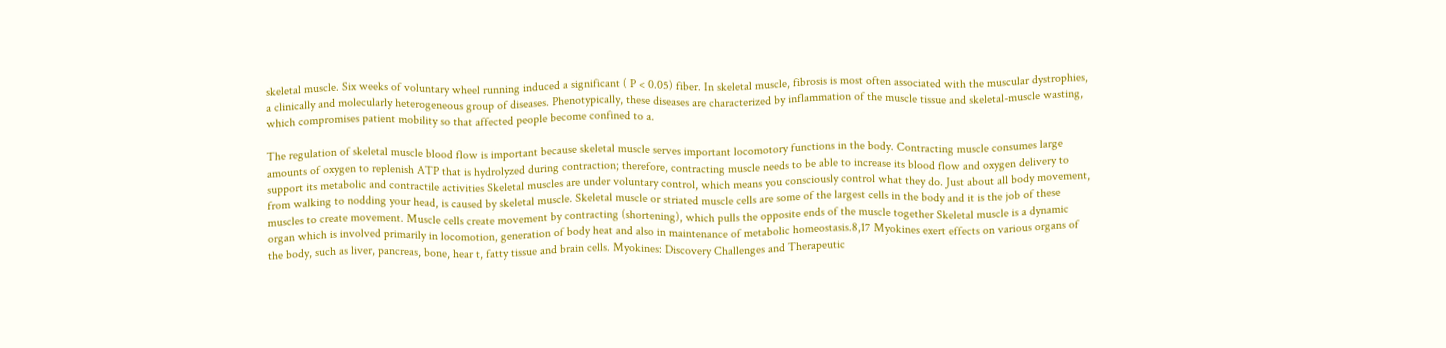skeletal muscle. Six weeks of voluntary wheel running induced a significant ( P < 0.05) fiber. In skeletal muscle, fibrosis is most often associated with the muscular dystrophies, a clinically and molecularly heterogeneous group of diseases. Phenotypically, these diseases are characterized by inflammation of the muscle tissue and skeletal-muscle wasting, which compromises patient mobility so that affected people become confined to a.

The regulation of skeletal muscle blood flow is important because skeletal muscle serves important locomotory functions in the body. Contracting muscle consumes large amounts of oxygen to replenish ATP that is hydrolyzed during contraction; therefore, contracting muscle needs to be able to increase its blood flow and oxygen delivery to support its metabolic and contractile activities Skeletal muscles are under voluntary control, which means you consciously control what they do. Just about all body movement, from walking to nodding your head, is caused by skeletal muscle. Skeletal muscle or striated muscle cells are some of the largest cells in the body and it is the job of these muscles to create movement. Muscle cells create movement by contracting (shortening), which pulls the opposite ends of the muscle together Skeletal muscle is a dynamic organ which is involved primarily in locomotion, generation of body heat and also in maintenance of metabolic homeostasis.8,17 Myokines exert effects on various organs of the body, such as liver, pancreas, bone, hear t, fatty tissue and brain cells. Myokines: Discovery Challenges and Therapeutic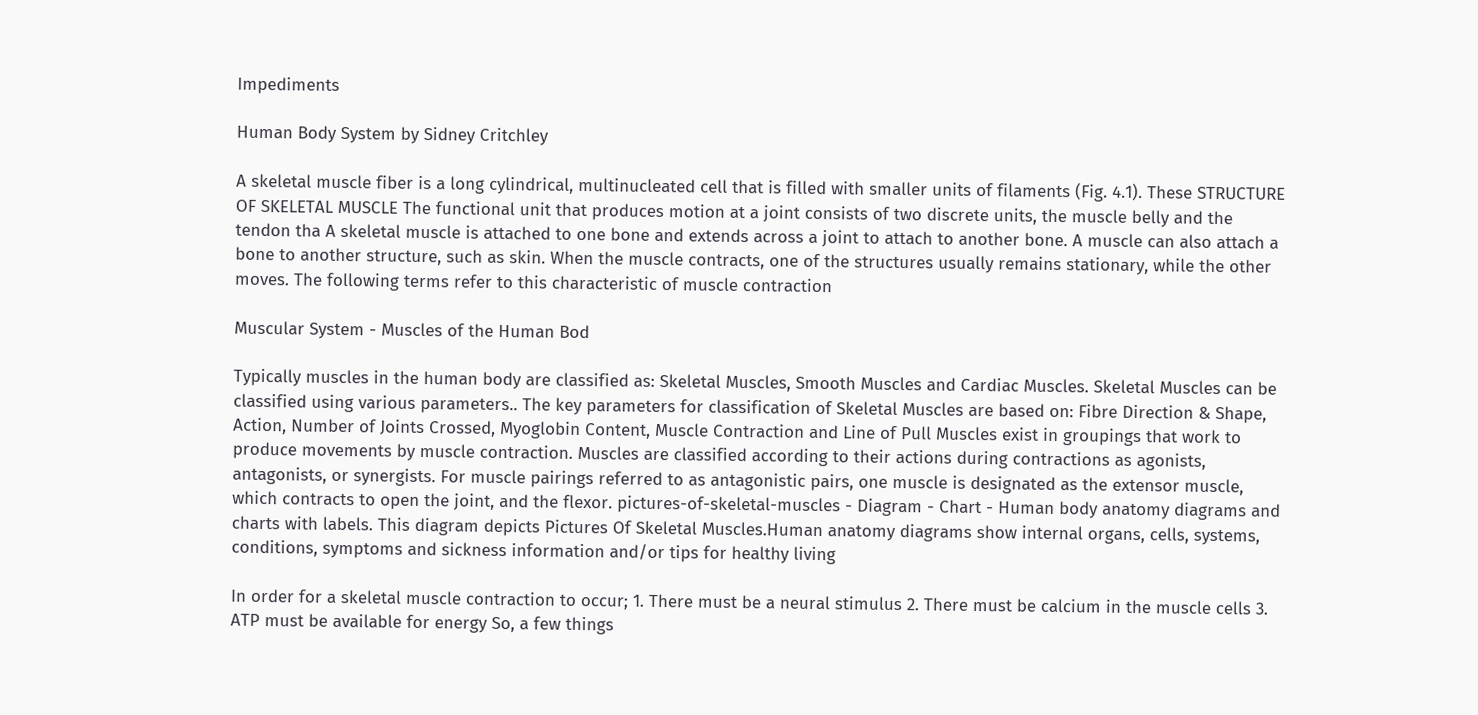Impediments

Human Body System by Sidney Critchley

A skeletal muscle fiber is a long cylindrical, multinucleated cell that is filled with smaller units of filaments (Fig. 4.1). These STRUCTURE OF SKELETAL MUSCLE The functional unit that produces motion at a joint consists of two discrete units, the muscle belly and the tendon tha A skeletal muscle is attached to one bone and extends across a joint to attach to another bone. A muscle can also attach a bone to another structure, such as skin. When the muscle contracts, one of the structures usually remains stationary, while the other moves. The following terms refer to this characteristic of muscle contraction

Muscular System - Muscles of the Human Bod

Typically muscles in the human body are classified as: Skeletal Muscles, Smooth Muscles and Cardiac Muscles. Skeletal Muscles can be classified using various parameters.. The key parameters for classification of Skeletal Muscles are based on: Fibre Direction & Shape, Action, Number of Joints Crossed, Myoglobin Content, Muscle Contraction and Line of Pull Muscles exist in groupings that work to produce movements by muscle contraction. Muscles are classified according to their actions during contractions as agonists, antagonists, or synergists. For muscle pairings referred to as antagonistic pairs, one muscle is designated as the extensor muscle, which contracts to open the joint, and the flexor. pictures-of-skeletal-muscles - Diagram - Chart - Human body anatomy diagrams and charts with labels. This diagram depicts Pictures Of Skeletal Muscles.Human anatomy diagrams show internal organs, cells, systems, conditions, symptoms and sickness information and/or tips for healthy living

In order for a skeletal muscle contraction to occur; 1. There must be a neural stimulus 2. There must be calcium in the muscle cells 3. ATP must be available for energy So, a few things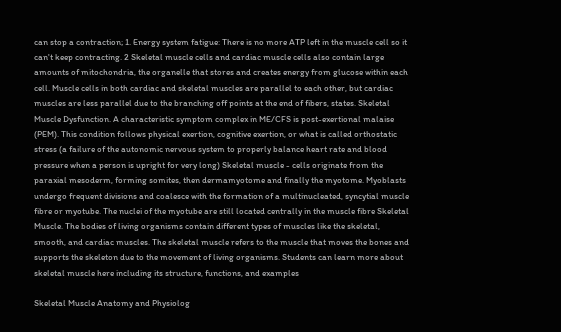can stop a contraction; 1. Energy system fatigue: There is no more ATP left in the muscle cell so it can't keep contracting. 2 Skeletal muscle cells and cardiac muscle cells also contain large amounts of mitochondria, the organelle that stores and creates energy from glucose within each cell. Muscle cells in both cardiac and skeletal muscles are parallel to each other, but cardiac muscles are less parallel due to the branching off points at the end of fibers, states. Skeletal Muscle Dysfunction. A characteristic symptom complex in ME/CFS is post-exertional malaise (PEM). This condition follows physical exertion, cognitive exertion, or what is called orthostatic stress (a failure of the autonomic nervous system to properly balance heart rate and blood pressure when a person is upright for very long) Skeletal muscle - cells originate from the paraxial mesoderm, forming somites, then dermamyotome and finally the myotome. Myoblasts undergo frequent divisions and coalesce with the formation of a multinucleated, syncytial muscle fibre or myotube. The nuclei of the myotube are still located centrally in the muscle fibre Skeletal Muscle. The bodies of living organisms contain different types of muscles like the skeletal, smooth, and cardiac muscles. The skeletal muscle refers to the muscle that moves the bones and supports the skeleton due to the movement of living organisms. Students can learn more about skeletal muscle here including its structure, functions, and examples

Skeletal Muscle Anatomy and Physiolog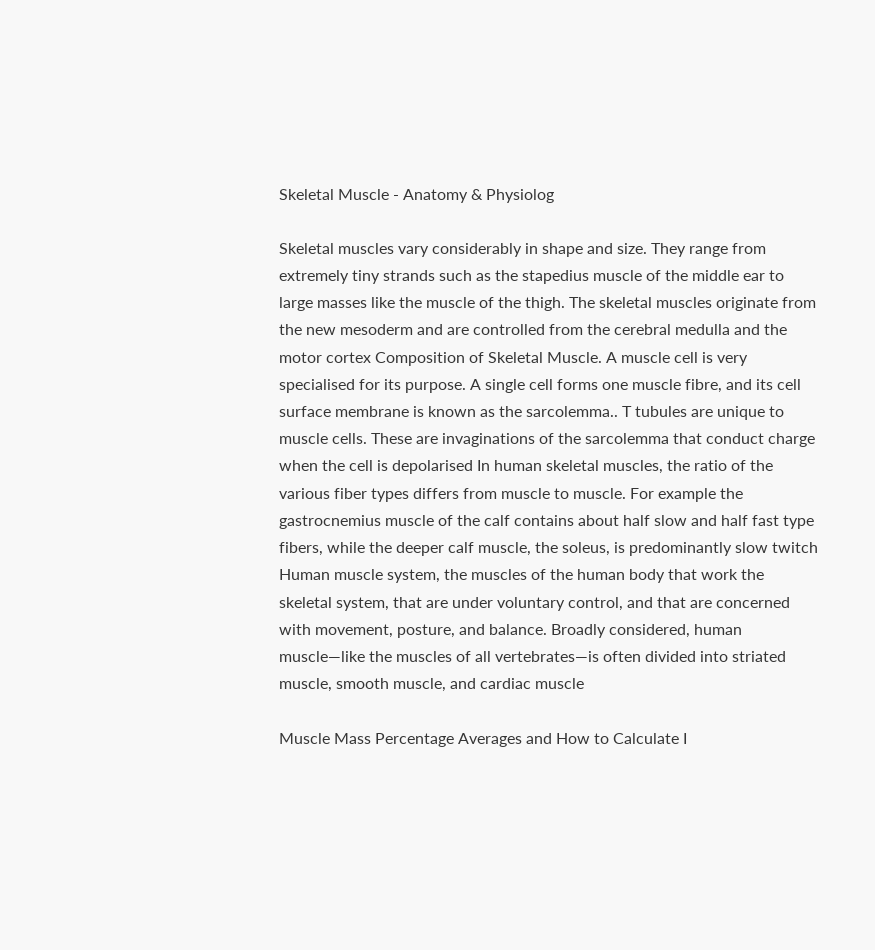Skeletal Muscle - Anatomy & Physiolog

Skeletal muscles vary considerably in shape and size. They range from extremely tiny strands such as the stapedius muscle of the middle ear to large masses like the muscle of the thigh. The skeletal muscles originate from the new mesoderm and are controlled from the cerebral medulla and the motor cortex Composition of Skeletal Muscle. A muscle cell is very specialised for its purpose. A single cell forms one muscle fibre, and its cell surface membrane is known as the sarcolemma.. T tubules are unique to muscle cells. These are invaginations of the sarcolemma that conduct charge when the cell is depolarised In human skeletal muscles, the ratio of the various fiber types differs from muscle to muscle. For example the gastrocnemius muscle of the calf contains about half slow and half fast type fibers, while the deeper calf muscle, the soleus, is predominantly slow twitch Human muscle system, the muscles of the human body that work the skeletal system, that are under voluntary control, and that are concerned with movement, posture, and balance. Broadly considered, human muscle—like the muscles of all vertebrates—is often divided into striated muscle, smooth muscle, and cardiac muscle

Muscle Mass Percentage Averages and How to Calculate I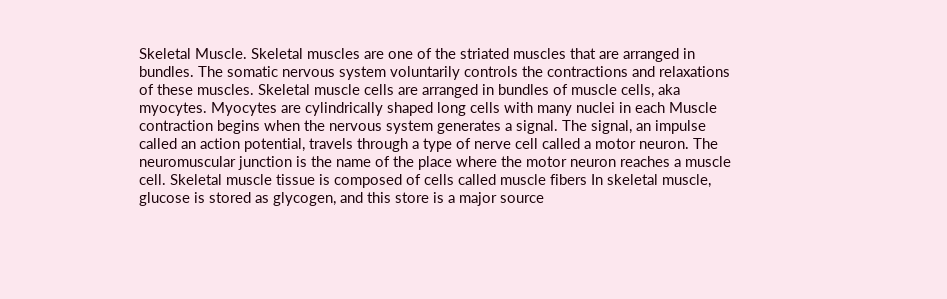Skeletal Muscle. Skeletal muscles are one of the striated muscles that are arranged in bundles. The somatic nervous system voluntarily controls the contractions and relaxations of these muscles. Skeletal muscle cells are arranged in bundles of muscle cells, aka myocytes. Myocytes are cylindrically shaped long cells with many nuclei in each Muscle contraction begins when the nervous system generates a signal. The signal, an impulse called an action potential, travels through a type of nerve cell called a motor neuron. The neuromuscular junction is the name of the place where the motor neuron reaches a muscle cell. Skeletal muscle tissue is composed of cells called muscle fibers In skeletal muscle, glucose is stored as glycogen, and this store is a major source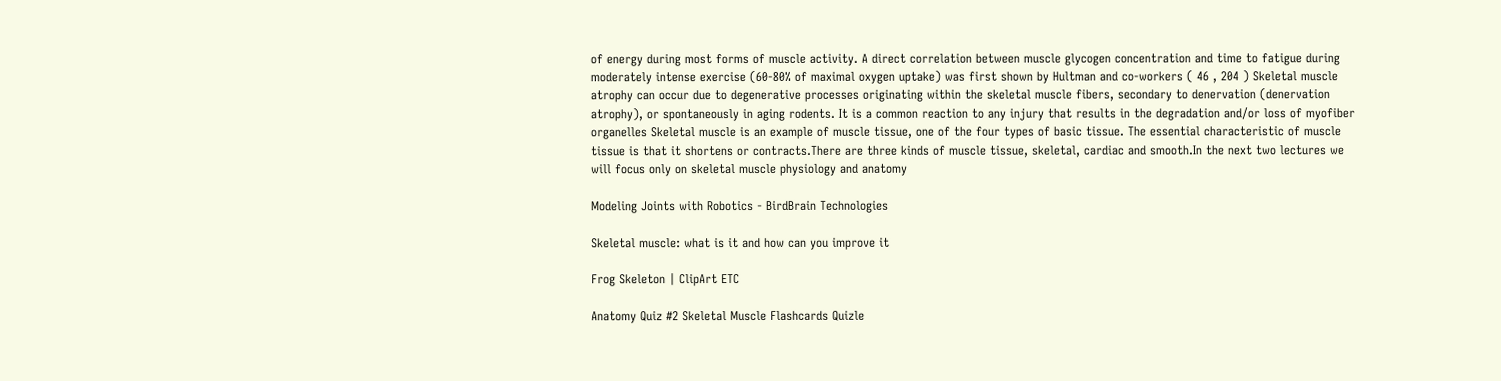of energy during most forms of muscle activity. A direct correlation between muscle glycogen concentration and time to fatigue during moderately intense exercise (60-80% of maximal oxygen uptake) was first shown by Hultman and co-workers ( 46 , 204 ) Skeletal muscle atrophy can occur due to degenerative processes originating within the skeletal muscle fibers, secondary to denervation (denervation atrophy), or spontaneously in aging rodents. It is a common reaction to any injury that results in the degradation and/or loss of myofiber organelles Skeletal muscle is an example of muscle tissue, one of the four types of basic tissue. The essential characteristic of muscle tissue is that it shortens or contracts.There are three kinds of muscle tissue, skeletal, cardiac and smooth.In the next two lectures we will focus only on skeletal muscle physiology and anatomy

Modeling Joints with Robotics - BirdBrain Technologies

Skeletal muscle: what is it and how can you improve it

Frog Skeleton | ClipArt ETC

Anatomy Quiz #2 Skeletal Muscle Flashcards Quizle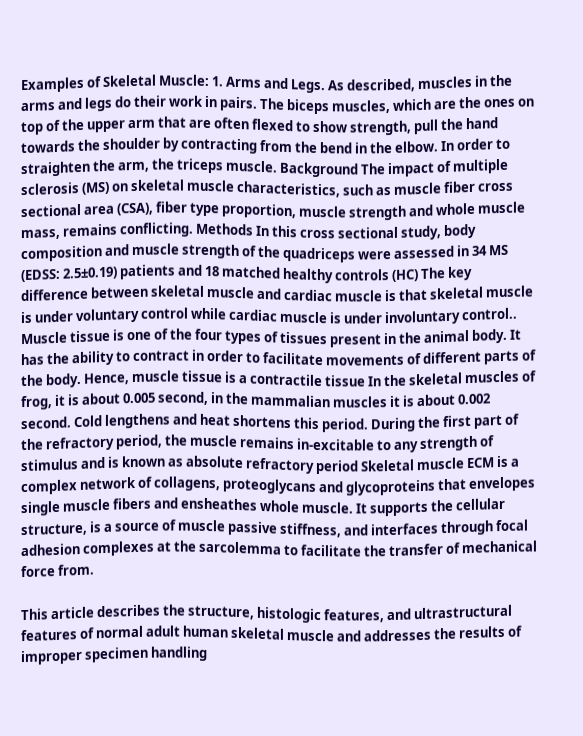Examples of Skeletal Muscle: 1. Arms and Legs. As described, muscles in the arms and legs do their work in pairs. The biceps muscles, which are the ones on top of the upper arm that are often flexed to show strength, pull the hand towards the shoulder by contracting from the bend in the elbow. In order to straighten the arm, the triceps muscle. Background The impact of multiple sclerosis (MS) on skeletal muscle characteristics, such as muscle fiber cross sectional area (CSA), fiber type proportion, muscle strength and whole muscle mass, remains conflicting. Methods In this cross sectional study, body composition and muscle strength of the quadriceps were assessed in 34 MS (EDSS: 2.5±0.19) patients and 18 matched healthy controls (HC) The key difference between skeletal muscle and cardiac muscle is that skeletal muscle is under voluntary control while cardiac muscle is under involuntary control.. Muscle tissue is one of the four types of tissues present in the animal body. It has the ability to contract in order to facilitate movements of different parts of the body. Hence, muscle tissue is a contractile tissue In the skeletal muscles of frog, it is about 0.005 second, in the mammalian muscles it is about 0.002 second. Cold lengthens and heat shortens this period. During the first part of the refractory period, the muscle remains in-excitable to any strength of stimulus and is known as absolute refractory period Skeletal muscle ECM is a complex network of collagens, proteoglycans and glycoproteins that envelopes single muscle fibers and ensheathes whole muscle. It supports the cellular structure, is a source of muscle passive stiffness, and interfaces through focal adhesion complexes at the sarcolemma to facilitate the transfer of mechanical force from.

This article describes the structure, histologic features, and ultrastructural features of normal adult human skeletal muscle and addresses the results of improper specimen handling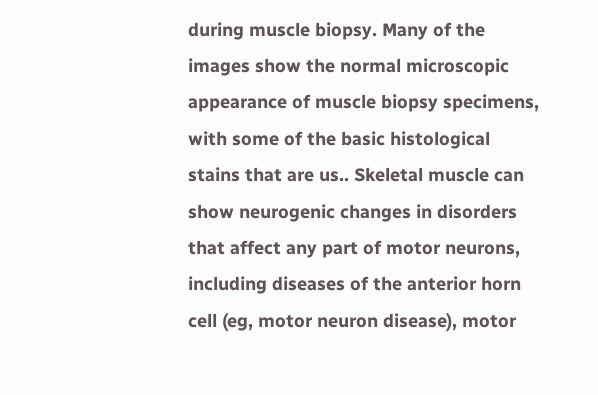during muscle biopsy. Many of the images show the normal microscopic appearance of muscle biopsy specimens, with some of the basic histological stains that are us.. Skeletal muscle can show neurogenic changes in disorders that affect any part of motor neurons, including diseases of the anterior horn cell (eg, motor neuron disease), motor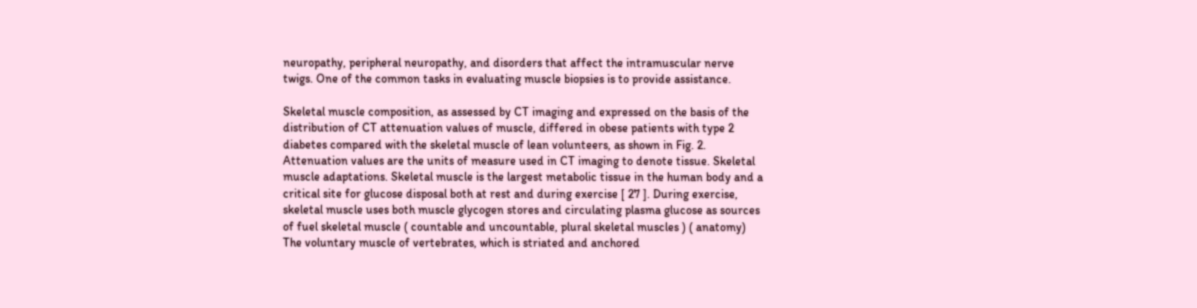neuropathy, peripheral neuropathy, and disorders that affect the intramuscular nerve twigs. One of the common tasks in evaluating muscle biopsies is to provide assistance.

Skeletal muscle composition, as assessed by CT imaging and expressed on the basis of the distribution of CT attenuation values of muscle, differed in obese patients with type 2 diabetes compared with the skeletal muscle of lean volunteers, as shown in Fig. 2. Attenuation values are the units of measure used in CT imaging to denote tissue. Skeletal muscle adaptations. Skeletal muscle is the largest metabolic tissue in the human body and a critical site for glucose disposal both at rest and during exercise [ 27 ]. During exercise, skeletal muscle uses both muscle glycogen stores and circulating plasma glucose as sources of fuel skeletal muscle ( countable and uncountable, plural skeletal muscles ) ( anatomy) The voluntary muscle of vertebrates, which is striated and anchored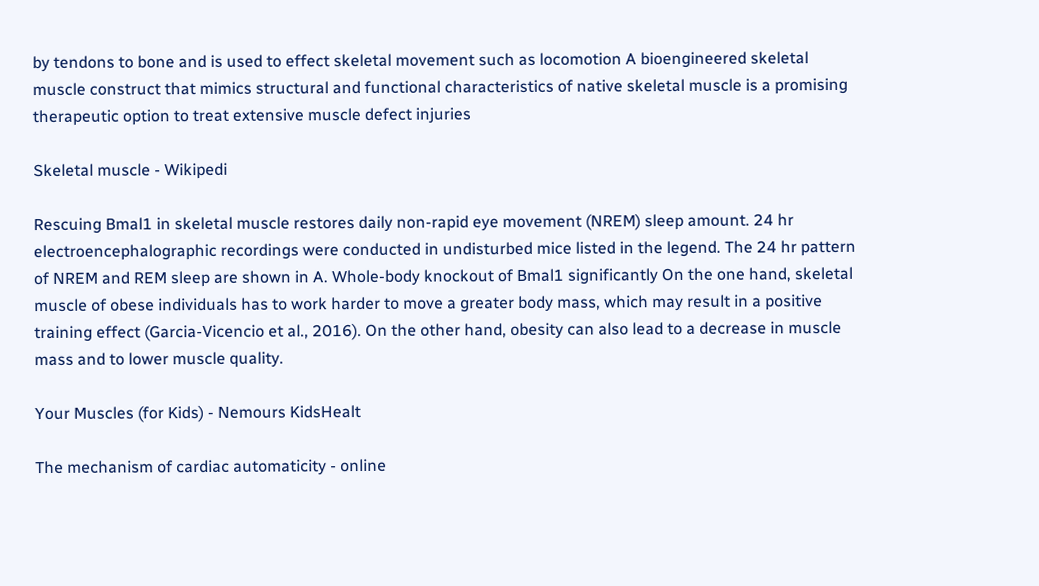by tendons to bone and is used to effect skeletal movement such as locomotion A bioengineered skeletal muscle construct that mimics structural and functional characteristics of native skeletal muscle is a promising therapeutic option to treat extensive muscle defect injuries

Skeletal muscle - Wikipedi

Rescuing Bmal1 in skeletal muscle restores daily non-rapid eye movement (NREM) sleep amount. 24 hr electroencephalographic recordings were conducted in undisturbed mice listed in the legend. The 24 hr pattern of NREM and REM sleep are shown in A. Whole-body knockout of Bmal1 significantly On the one hand, skeletal muscle of obese individuals has to work harder to move a greater body mass, which may result in a positive training effect (Garcia-Vicencio et al., 2016). On the other hand, obesity can also lead to a decrease in muscle mass and to lower muscle quality.

Your Muscles (for Kids) - Nemours KidsHealt

The mechanism of cardiac automaticity - online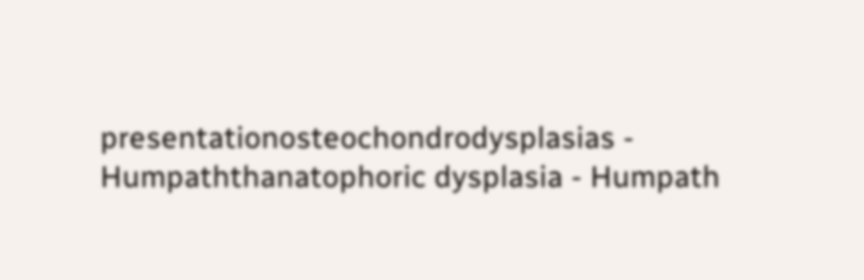presentationosteochondrodysplasias - Humpaththanatophoric dysplasia - Humpath